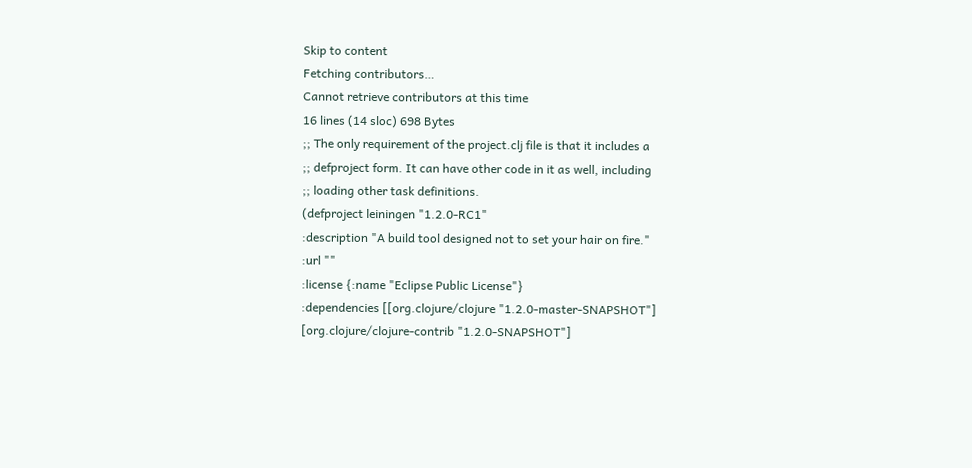Skip to content
Fetching contributors…
Cannot retrieve contributors at this time
16 lines (14 sloc) 698 Bytes
;; The only requirement of the project.clj file is that it includes a
;; defproject form. It can have other code in it as well, including
;; loading other task definitions.
(defproject leiningen "1.2.0-RC1"
:description "A build tool designed not to set your hair on fire."
:url ""
:license {:name "Eclipse Public License"}
:dependencies [[org.clojure/clojure "1.2.0-master-SNAPSHOT"]
[org.clojure/clojure-contrib "1.2.0-SNAPSHOT"]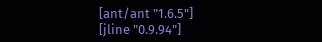[ant/ant "1.6.5"]
[jline "0.9.94"]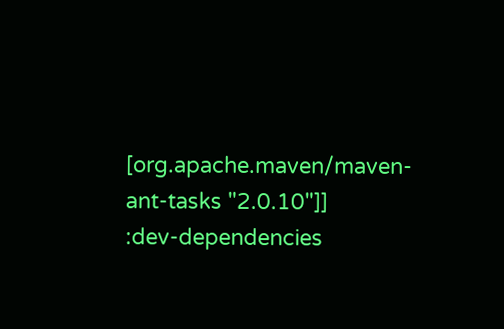[org.apache.maven/maven-ant-tasks "2.0.10"]]
:dev-dependencies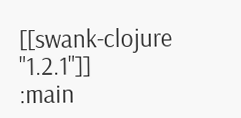[[swank-clojure "1.2.1"]]
:main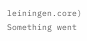leiningen.core)
Something went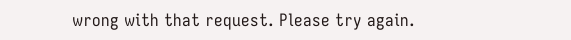wrong with that request. Please try again.